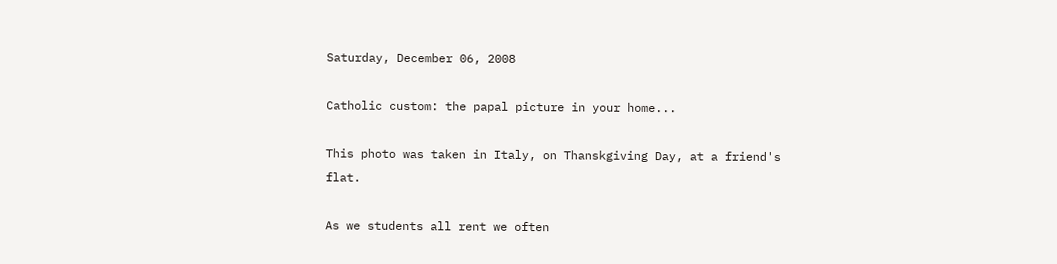Saturday, December 06, 2008

Catholic custom: the papal picture in your home...

This photo was taken in Italy, on Thanskgiving Day, at a friend's flat.

As we students all rent we often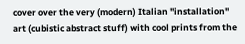cover over the very (modern) Italian "installation" art (cubistic abstract stuff) with cool prints from the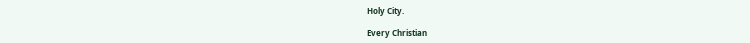Holy City.

Every Christian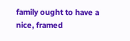family ought to have a nice, framed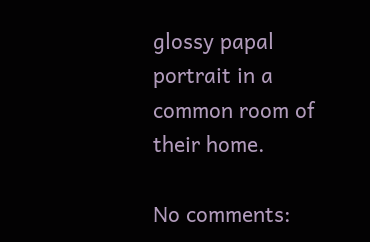glossy papal portrait in a common room of their home.

No comments: